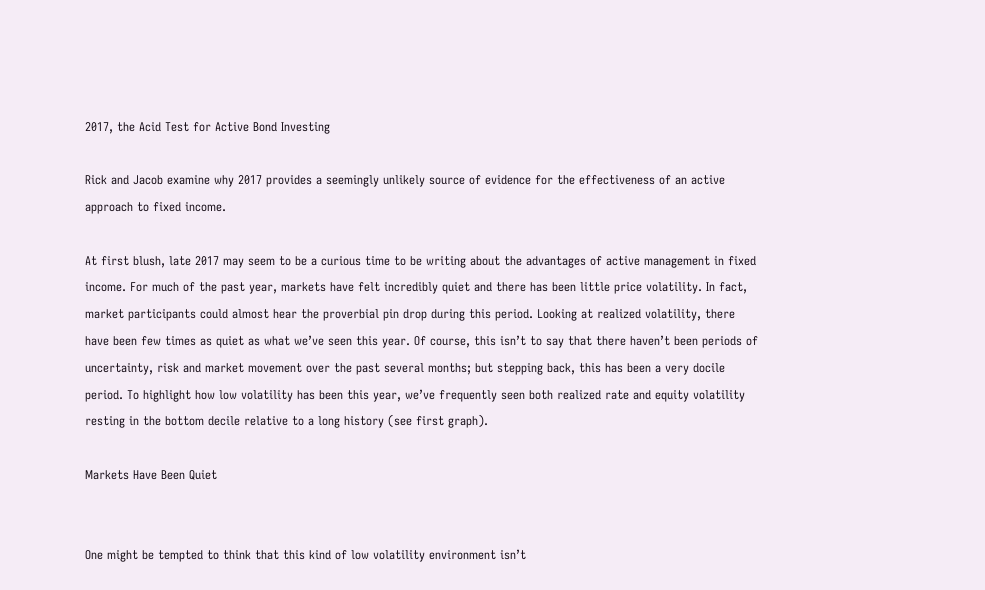2017, the Acid Test for Active Bond Investing

Rick and Jacob examine why 2017 provides a seemingly unlikely source of evidence for the effectiveness of an active approach to fixed income.

At first blush, late 2017 may seem to be a curious time to be writing about the advantages of active management in fixed income. For much of the past year, markets have felt incredibly quiet and there has been little price volatility. In fact, market participants could almost hear the proverbial pin drop during this period. Looking at realized volatility, there have been few times as quiet as what we’ve seen this year. Of course, this isn’t to say that there haven’t been periods of uncertainty, risk and market movement over the past several months; but stepping back, this has been a very docile period. To highlight how low volatility has been this year, we’ve frequently seen both realized rate and equity volatility resting in the bottom decile relative to a long history (see first graph).

Markets Have Been Quiet


One might be tempted to think that this kind of low volatility environment isn’t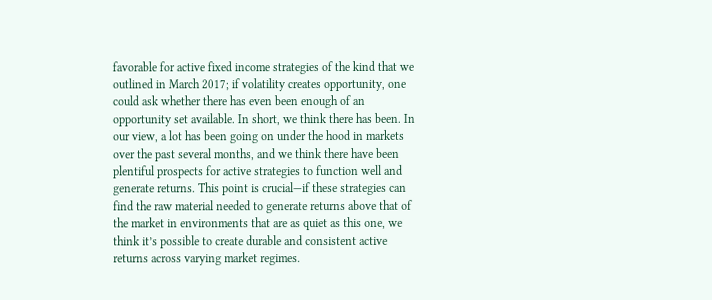favorable for active fixed income strategies of the kind that we outlined in March 2017; if volatility creates opportunity, one could ask whether there has even been enough of an opportunity set available. In short, we think there has been. In our view, a lot has been going on under the hood in markets over the past several months, and we think there have been plentiful prospects for active strategies to function well and generate returns. This point is crucial—if these strategies can find the raw material needed to generate returns above that of the market in environments that are as quiet as this one, we think it’s possible to create durable and consistent active returns across varying market regimes.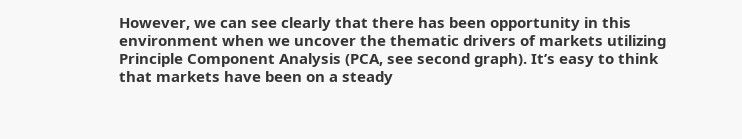However, we can see clearly that there has been opportunity in this environment when we uncover the thematic drivers of markets utilizing Principle Component Analysis (PCA, see second graph). It’s easy to think that markets have been on a steady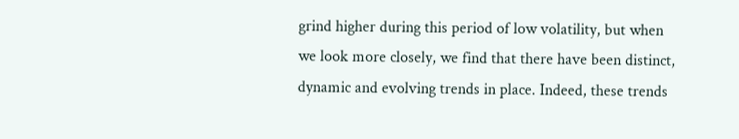grind higher during this period of low volatility, but when we look more closely, we find that there have been distinct, dynamic and evolving trends in place. Indeed, these trends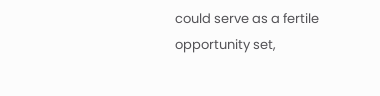could serve as a fertile opportunity set,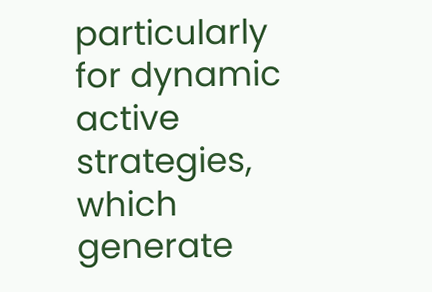particularly for dynamic active strategies, which generate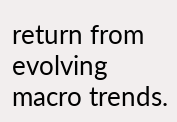return from evolving macro trends.